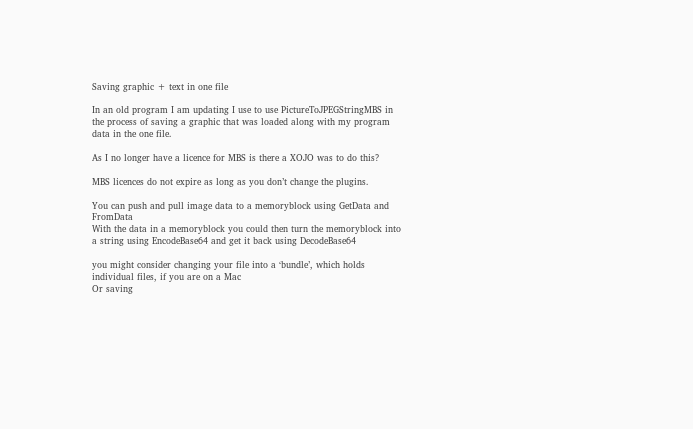Saving graphic + text in one file

In an old program I am updating I use to use PictureToJPEGStringMBS in the process of saving a graphic that was loaded along with my program data in the one file.

As I no longer have a licence for MBS is there a XOJO was to do this?

MBS licences do not expire as long as you don’t change the plugins.

You can push and pull image data to a memoryblock using GetData and FromData
With the data in a memoryblock you could then turn the memoryblock into a string using EncodeBase64 and get it back using DecodeBase64

you might consider changing your file into a ‘bundle’, which holds individual files, if you are on a Mac
Or saving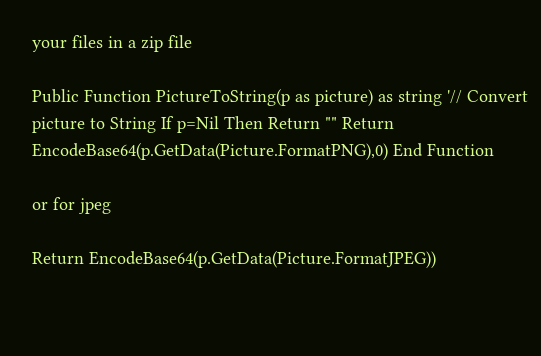your files in a zip file

Public Function PictureToString(p as picture) as string '// Convert picture to String If p=Nil Then Return "" Return EncodeBase64(p.GetData(Picture.FormatPNG),0) End Function

or for jpeg

Return EncodeBase64(p.GetData(Picture.FormatJPEG))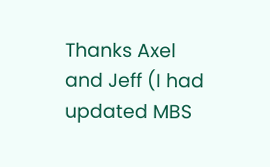Thanks Axel and Jeff (I had updated MBS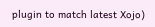plugin to match latest Xojo)